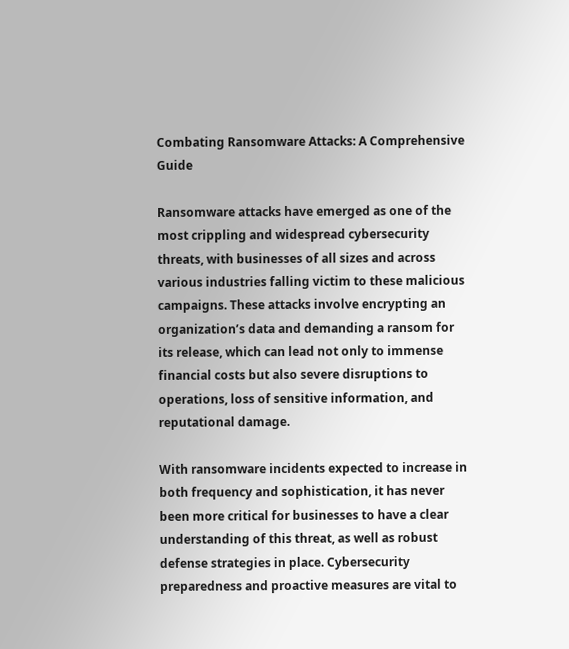Combating Ransomware Attacks: A Comprehensive Guide

Ransomware attacks have emerged as one of the most crippling and widespread cybersecurity threats, with businesses of all sizes and across various industries falling victim to these malicious campaigns. These attacks involve encrypting an organization’s data and demanding a ransom for its release, which can lead not only to immense financial costs but also severe disruptions to operations, loss of sensitive information, and reputational damage.

With ransomware incidents expected to increase in both frequency and sophistication, it has never been more critical for businesses to have a clear understanding of this threat, as well as robust defense strategies in place. Cybersecurity preparedness and proactive measures are vital to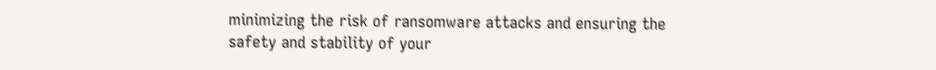minimizing the risk of ransomware attacks and ensuring the safety and stability of your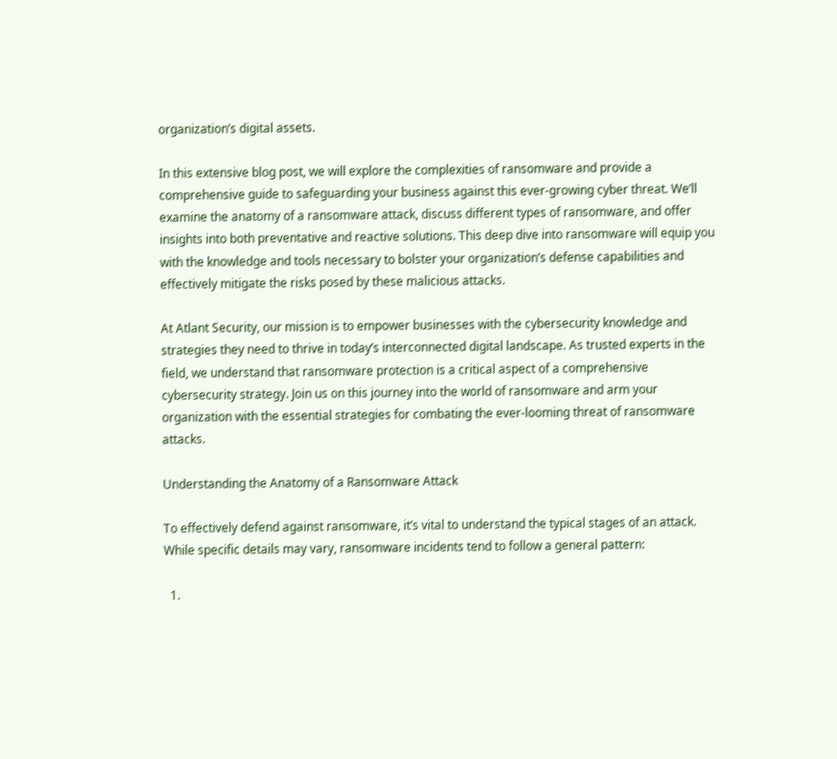organization’s digital assets.

In this extensive blog post, we will explore the complexities of ransomware and provide a comprehensive guide to safeguarding your business against this ever-growing cyber threat. We’ll examine the anatomy of a ransomware attack, discuss different types of ransomware, and offer insights into both preventative and reactive solutions. This deep dive into ransomware will equip you with the knowledge and tools necessary to bolster your organization’s defense capabilities and effectively mitigate the risks posed by these malicious attacks.

At Atlant Security, our mission is to empower businesses with the cybersecurity knowledge and strategies they need to thrive in today’s interconnected digital landscape. As trusted experts in the field, we understand that ransomware protection is a critical aspect of a comprehensive cybersecurity strategy. Join us on this journey into the world of ransomware and arm your organization with the essential strategies for combating the ever-looming threat of ransomware attacks.

Understanding the Anatomy of a Ransomware Attack

To effectively defend against ransomware, it’s vital to understand the typical stages of an attack. While specific details may vary, ransomware incidents tend to follow a general pattern:

  1.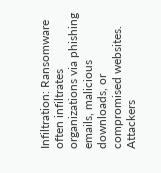Infiltration: Ransomware often infiltrates organizations via phishing emails, malicious downloads, or compromised websites. Attackers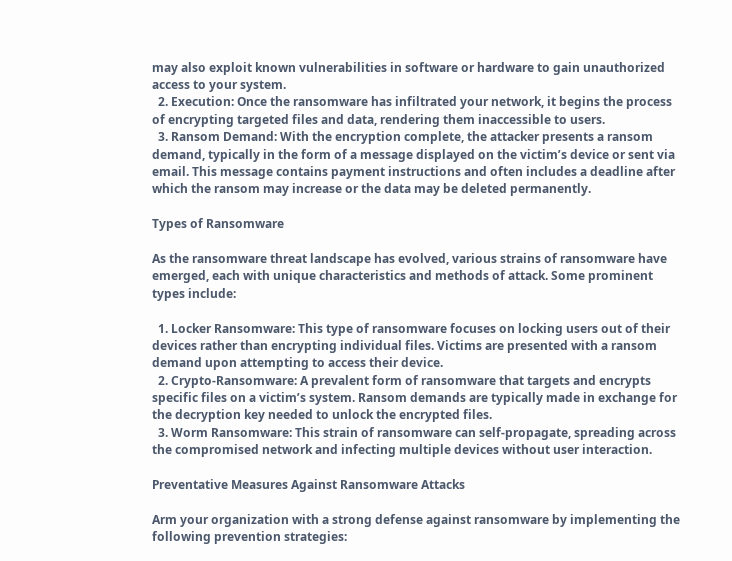may also exploit known vulnerabilities in software or hardware to gain unauthorized access to your system.
  2. Execution: Once the ransomware has infiltrated your network, it begins the process of encrypting targeted files and data, rendering them inaccessible to users.
  3. Ransom Demand: With the encryption complete, the attacker presents a ransom demand, typically in the form of a message displayed on the victim’s device or sent via email. This message contains payment instructions and often includes a deadline after which the ransom may increase or the data may be deleted permanently.

Types of Ransomware

As the ransomware threat landscape has evolved, various strains of ransomware have emerged, each with unique characteristics and methods of attack. Some prominent types include:

  1. Locker Ransomware: This type of ransomware focuses on locking users out of their devices rather than encrypting individual files. Victims are presented with a ransom demand upon attempting to access their device.
  2. Crypto-Ransomware: A prevalent form of ransomware that targets and encrypts specific files on a victim’s system. Ransom demands are typically made in exchange for the decryption key needed to unlock the encrypted files.
  3. Worm Ransomware: This strain of ransomware can self-propagate, spreading across the compromised network and infecting multiple devices without user interaction.

Preventative Measures Against Ransomware Attacks

Arm your organization with a strong defense against ransomware by implementing the following prevention strategies: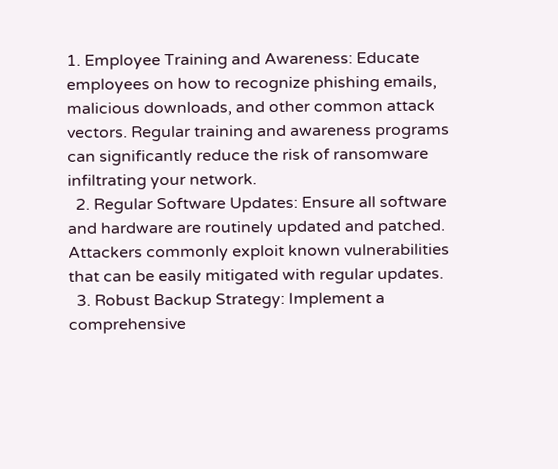1. Employee Training and Awareness: Educate employees on how to recognize phishing emails, malicious downloads, and other common attack vectors. Regular training and awareness programs can significantly reduce the risk of ransomware infiltrating your network.
  2. Regular Software Updates: Ensure all software and hardware are routinely updated and patched. Attackers commonly exploit known vulnerabilities that can be easily mitigated with regular updates.
  3. Robust Backup Strategy: Implement a comprehensive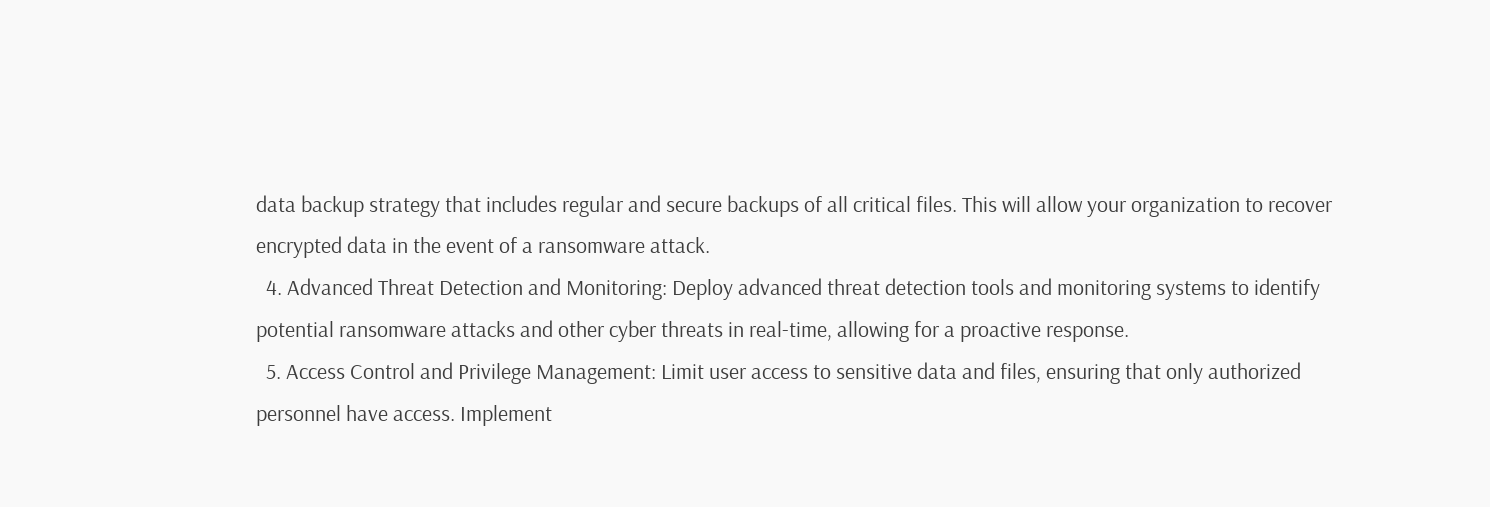data backup strategy that includes regular and secure backups of all critical files. This will allow your organization to recover encrypted data in the event of a ransomware attack.
  4. Advanced Threat Detection and Monitoring: Deploy advanced threat detection tools and monitoring systems to identify potential ransomware attacks and other cyber threats in real-time, allowing for a proactive response.
  5. Access Control and Privilege Management: Limit user access to sensitive data and files, ensuring that only authorized personnel have access. Implement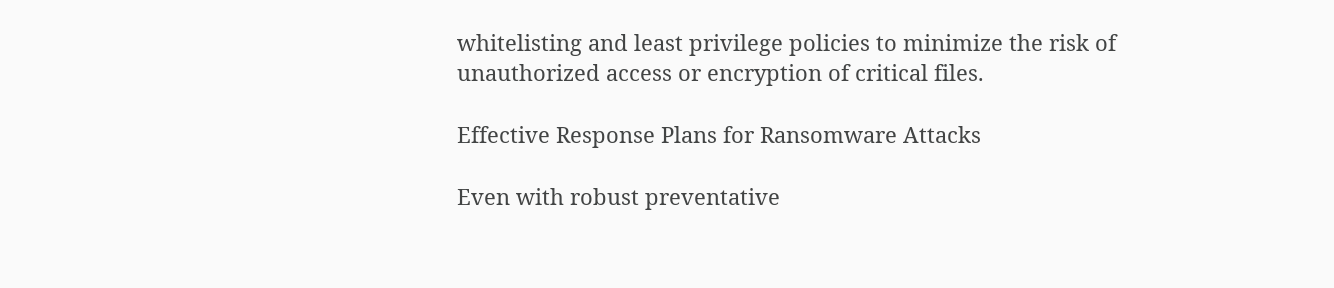whitelisting and least privilege policies to minimize the risk of unauthorized access or encryption of critical files.

Effective Response Plans for Ransomware Attacks

Even with robust preventative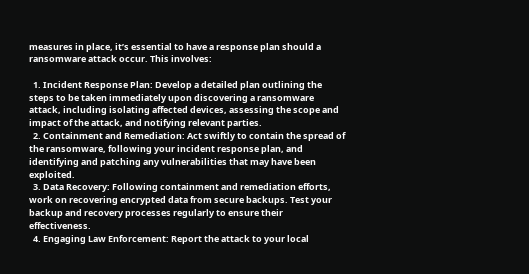measures in place, it’s essential to have a response plan should a ransomware attack occur. This involves:

  1. Incident Response Plan: Develop a detailed plan outlining the steps to be taken immediately upon discovering a ransomware attack, including isolating affected devices, assessing the scope and impact of the attack, and notifying relevant parties.
  2. Containment and Remediation: Act swiftly to contain the spread of the ransomware, following your incident response plan, and identifying and patching any vulnerabilities that may have been exploited.
  3. Data Recovery: Following containment and remediation efforts, work on recovering encrypted data from secure backups. Test your backup and recovery processes regularly to ensure their effectiveness.
  4. Engaging Law Enforcement: Report the attack to your local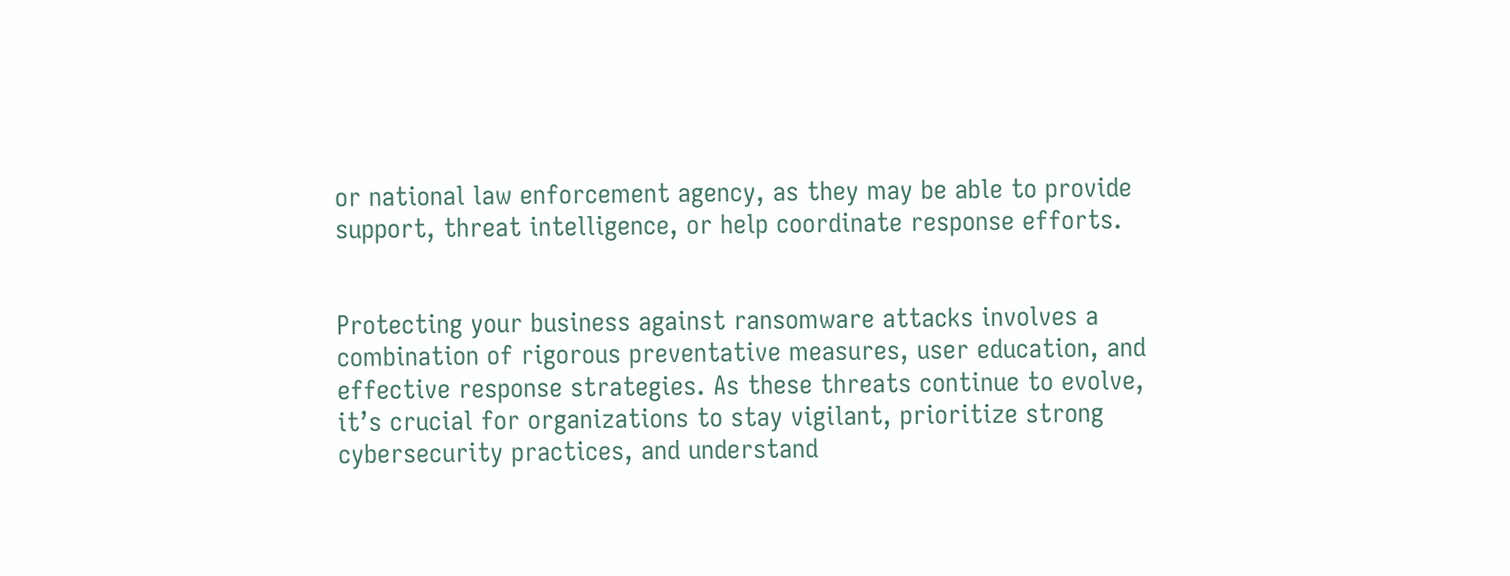or national law enforcement agency, as they may be able to provide support, threat intelligence, or help coordinate response efforts.


Protecting your business against ransomware attacks involves a combination of rigorous preventative measures, user education, and effective response strategies. As these threats continue to evolve, it’s crucial for organizations to stay vigilant, prioritize strong cybersecurity practices, and understand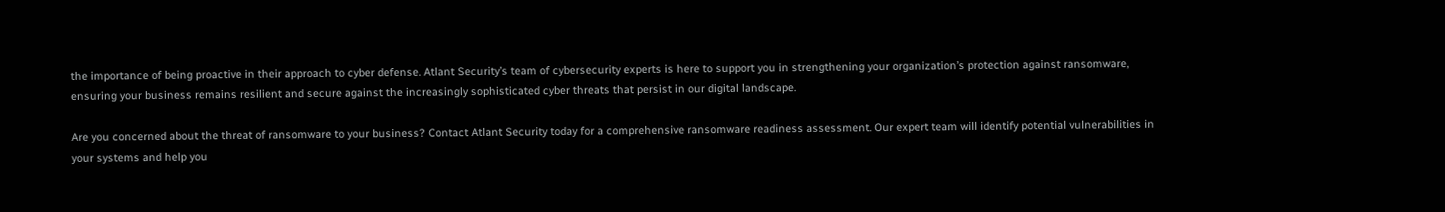the importance of being proactive in their approach to cyber defense. Atlant Security’s team of cybersecurity experts is here to support you in strengthening your organization’s protection against ransomware, ensuring your business remains resilient and secure against the increasingly sophisticated cyber threats that persist in our digital landscape.

Are you concerned about the threat of ransomware to your business? Contact Atlant Security today for a comprehensive ransomware readiness assessment. Our expert team will identify potential vulnerabilities in your systems and help you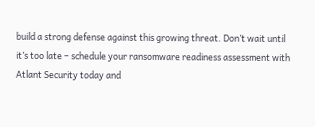build a strong defense against this growing threat. Don’t wait until it’s too late – schedule your ransomware readiness assessment with Atlant Security today and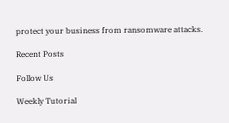protect your business from ransomware attacks.

Recent Posts

Follow Us

Weekly Tutorial